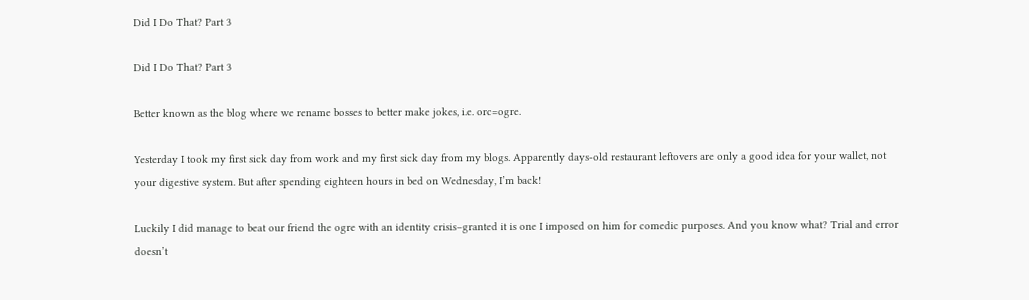Did I Do That? Part 3

Did I Do That? Part 3

Better known as the blog where we rename bosses to better make jokes, i.e. orc=ogre.

Yesterday I took my first sick day from work and my first sick day from my blogs. Apparently days-old restaurant leftovers are only a good idea for your wallet, not your digestive system. But after spending eighteen hours in bed on Wednesday, I’m back!

Luckily I did manage to beat our friend the ogre with an identity crisis–granted it is one I imposed on him for comedic purposes. And you know what? Trial and error doesn’t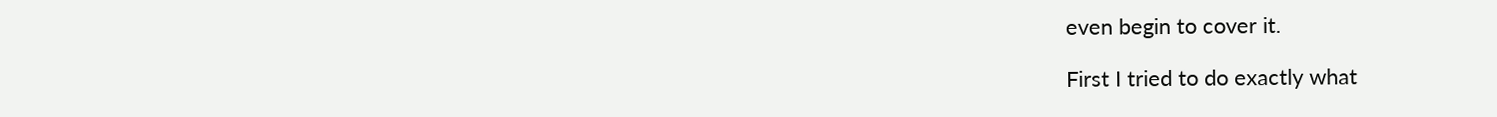even begin to cover it.

First I tried to do exactly what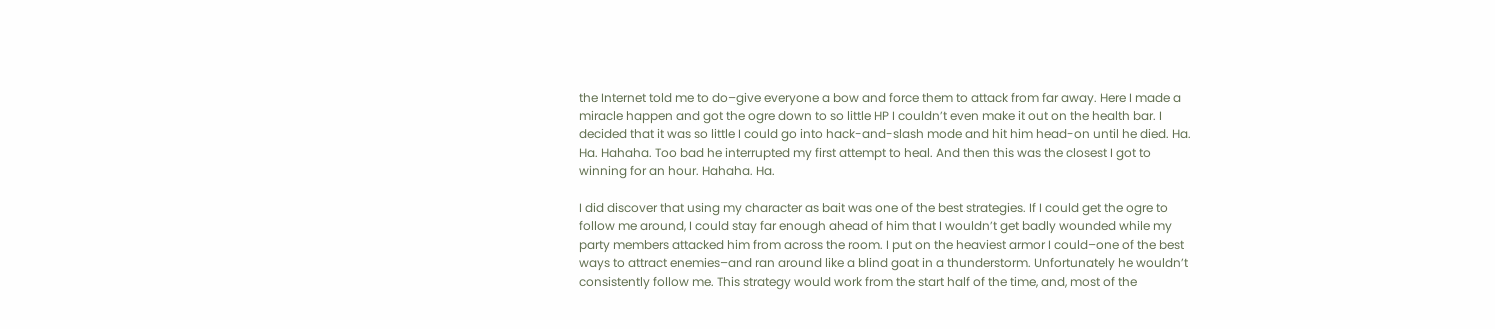the Internet told me to do–give everyone a bow and force them to attack from far away. Here I made a miracle happen and got the ogre down to so little HP I couldn’t even make it out on the health bar. I decided that it was so little I could go into hack-and-slash mode and hit him head-on until he died. Ha. Ha. Hahaha. Too bad he interrupted my first attempt to heal. And then this was the closest I got to winning for an hour. Hahaha. Ha.

I did discover that using my character as bait was one of the best strategies. If I could get the ogre to follow me around, I could stay far enough ahead of him that I wouldn’t get badly wounded while my party members attacked him from across the room. I put on the heaviest armor I could–one of the best ways to attract enemies–and ran around like a blind goat in a thunderstorm. Unfortunately he wouldn’t consistently follow me. This strategy would work from the start half of the time, and, most of the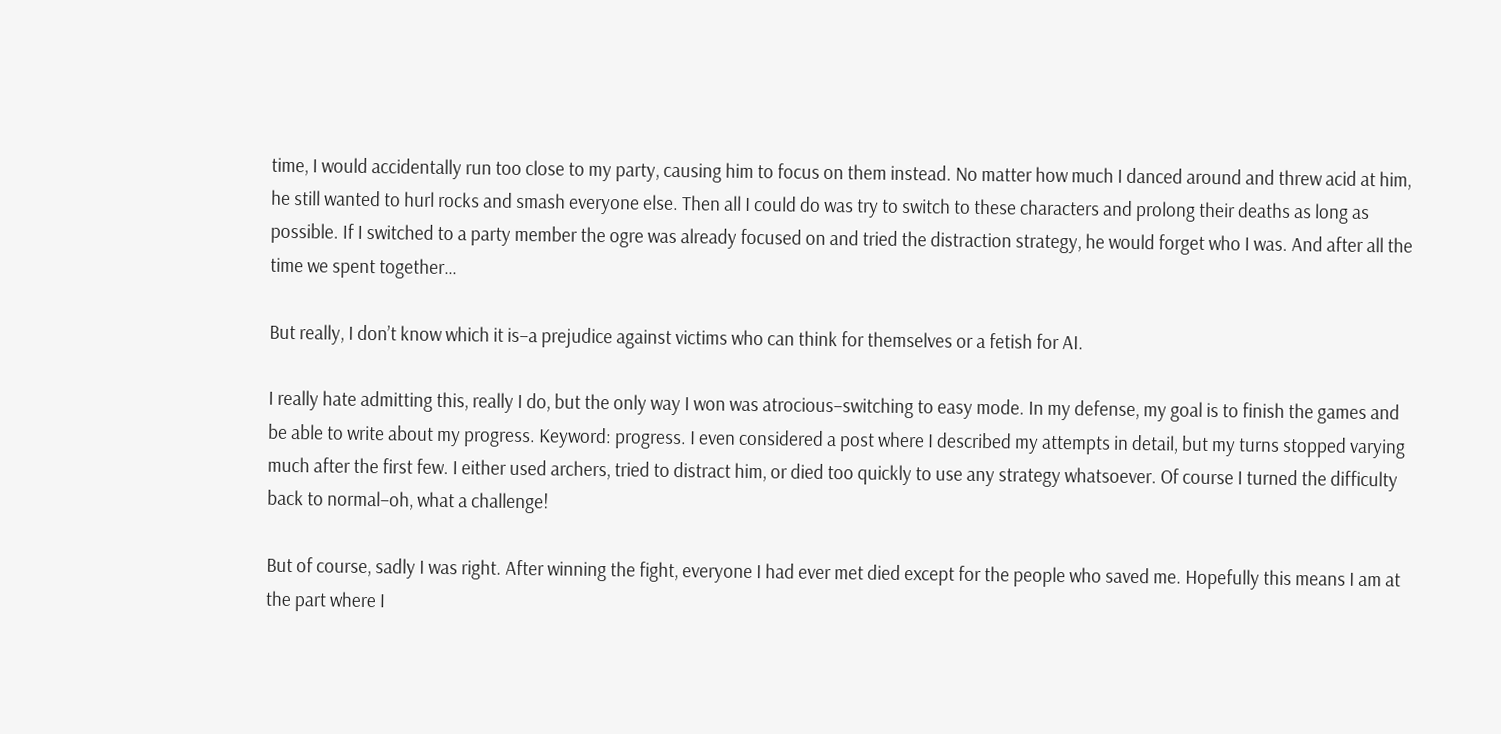time, I would accidentally run too close to my party, causing him to focus on them instead. No matter how much I danced around and threw acid at him, he still wanted to hurl rocks and smash everyone else. Then all I could do was try to switch to these characters and prolong their deaths as long as possible. If I switched to a party member the ogre was already focused on and tried the distraction strategy, he would forget who I was. And after all the time we spent together…

But really, I don’t know which it is–a prejudice against victims who can think for themselves or a fetish for AI.

I really hate admitting this, really I do, but the only way I won was atrocious–switching to easy mode. In my defense, my goal is to finish the games and be able to write about my progress. Keyword: progress. I even considered a post where I described my attempts in detail, but my turns stopped varying much after the first few. I either used archers, tried to distract him, or died too quickly to use any strategy whatsoever. Of course I turned the difficulty back to normal–oh, what a challenge!

But of course, sadly I was right. After winning the fight, everyone I had ever met died except for the people who saved me. Hopefully this means I am at the part where I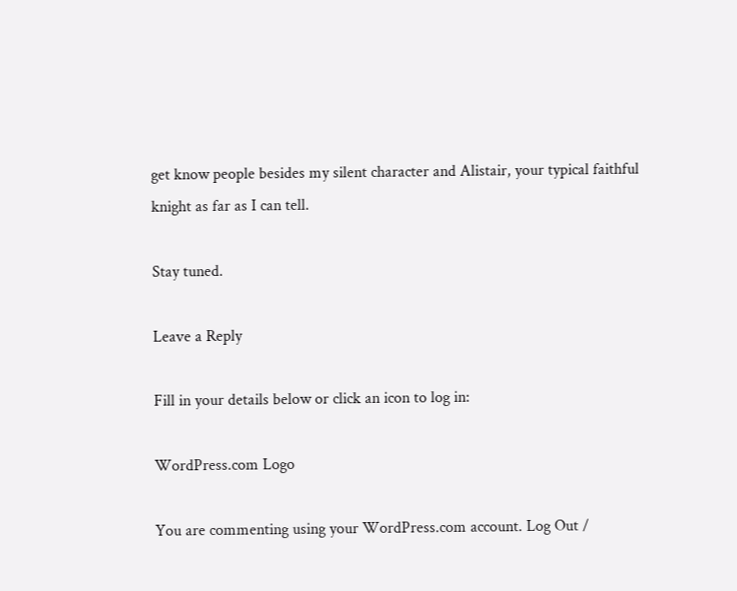get know people besides my silent character and Alistair, your typical faithful knight as far as I can tell.

Stay tuned.

Leave a Reply

Fill in your details below or click an icon to log in:

WordPress.com Logo

You are commenting using your WordPress.com account. Log Out /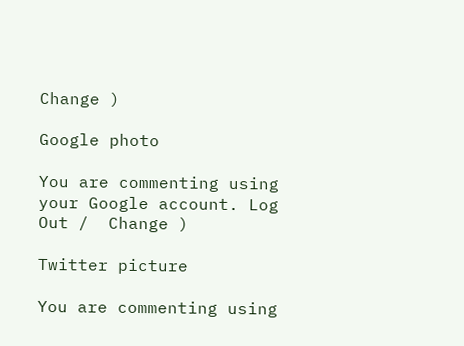Change )

Google photo

You are commenting using your Google account. Log Out /  Change )

Twitter picture

You are commenting using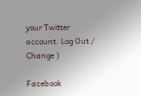your Twitter account. Log Out /  Change )

Facebook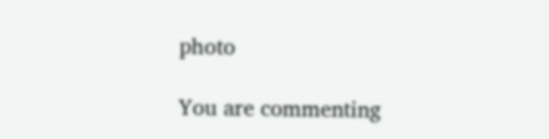photo

You are commenting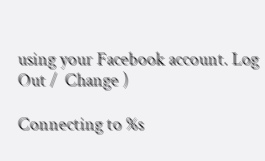using your Facebook account. Log Out /  Change )

Connecting to %s